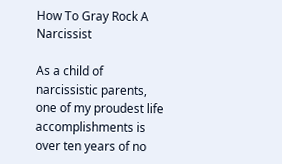How To Gray Rock A Narcissist

As a child of narcissistic parents, one of my proudest life accomplishments is over ten years of no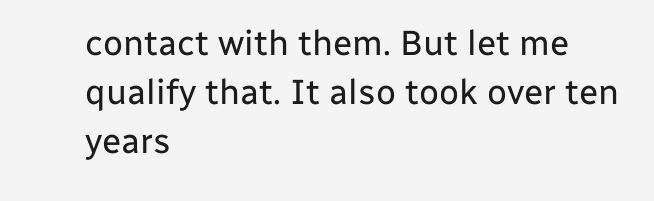contact with them. But let me qualify that. It also took over ten years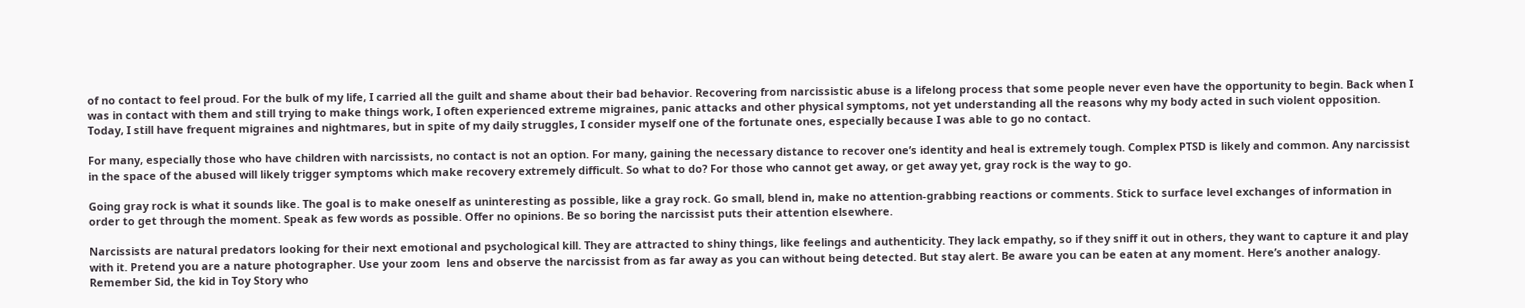of no contact to feel proud. For the bulk of my life, I carried all the guilt and shame about their bad behavior. Recovering from narcissistic abuse is a lifelong process that some people never even have the opportunity to begin. Back when I was in contact with them and still trying to make things work, I often experienced extreme migraines, panic attacks and other physical symptoms, not yet understanding all the reasons why my body acted in such violent opposition. Today, I still have frequent migraines and nightmares, but in spite of my daily struggles, I consider myself one of the fortunate ones, especially because I was able to go no contact.

For many, especially those who have children with narcissists, no contact is not an option. For many, gaining the necessary distance to recover one’s identity and heal is extremely tough. Complex PTSD is likely and common. Any narcissist in the space of the abused will likely trigger symptoms which make recovery extremely difficult. So what to do? For those who cannot get away, or get away yet, gray rock is the way to go.

Going gray rock is what it sounds like. The goal is to make oneself as uninteresting as possible, like a gray rock. Go small, blend in, make no attention-grabbing reactions or comments. Stick to surface level exchanges of information in order to get through the moment. Speak as few words as possible. Offer no opinions. Be so boring the narcissist puts their attention elsewhere.

Narcissists are natural predators looking for their next emotional and psychological kill. They are attracted to shiny things, like feelings and authenticity. They lack empathy, so if they sniff it out in others, they want to capture it and play with it. Pretend you are a nature photographer. Use your zoom  lens and observe the narcissist from as far away as you can without being detected. But stay alert. Be aware you can be eaten at any moment. Here’s another analogy. Remember Sid, the kid in Toy Story who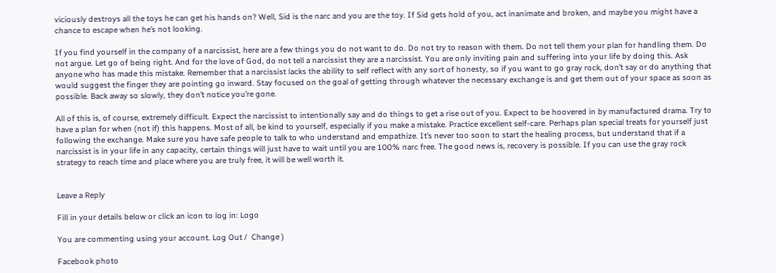viciously destroys all the toys he can get his hands on? Well, Sid is the narc and you are the toy. If Sid gets hold of you, act inanimate and broken, and maybe you might have a chance to escape when he’s not looking.

If you find yourself in the company of a narcissist, here are a few things you do not want to do. Do not try to reason with them. Do not tell them your plan for handling them. Do not argue. Let go of being right. And for the love of God, do not tell a narcissist they are a narcissist. You are only inviting pain and suffering into your life by doing this. Ask anyone who has made this mistake. Remember that a narcissist lacks the ability to self reflect with any sort of honesty, so if you want to go gray rock, don’t say or do anything that would suggest the finger they are pointing go inward. Stay focused on the goal of getting through whatever the necessary exchange is and get them out of your space as soon as possible. Back away so slowly, they don’t notice you’re gone.

All of this is, of course, extremely difficult. Expect the narcissist to intentionally say and do things to get a rise out of you. Expect to be hoovered in by manufactured drama. Try to have a plan for when (not if) this happens. Most of all, be kind to yourself, especially if you make a mistake. Practice excellent self-care. Perhaps plan special treats for yourself just following the exchange. Make sure you have safe people to talk to who understand and empathize. It’s never too soon to start the healing process, but understand that if a narcissist is in your life in any capacity, certain things will just have to wait until you are 100% narc free. The good news is, recovery is possible. If you can use the gray rock strategy to reach time and place where you are truly free, it will be well worth it.


Leave a Reply

Fill in your details below or click an icon to log in: Logo

You are commenting using your account. Log Out /  Change )

Facebook photo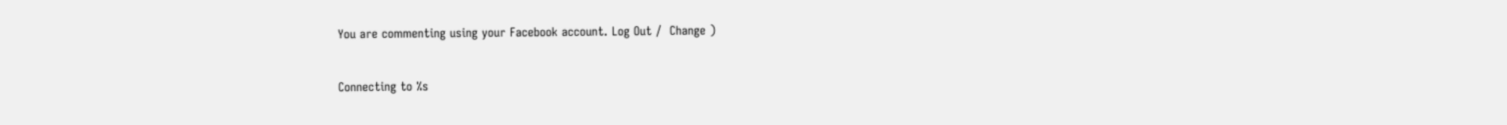You are commenting using your Facebook account. Log Out /  Change )

Connecting to %s